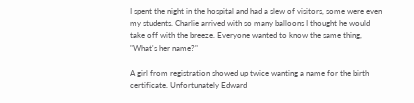I spent the night in the hospital and had a slew of visitors, some were even my students. Charlie arrived with so many balloons I thought he would take off with the breeze. Everyone wanted to know the same thing, "What's her name?"

A girl from registration showed up twice wanting a name for the birth certificate. Unfortunately Edward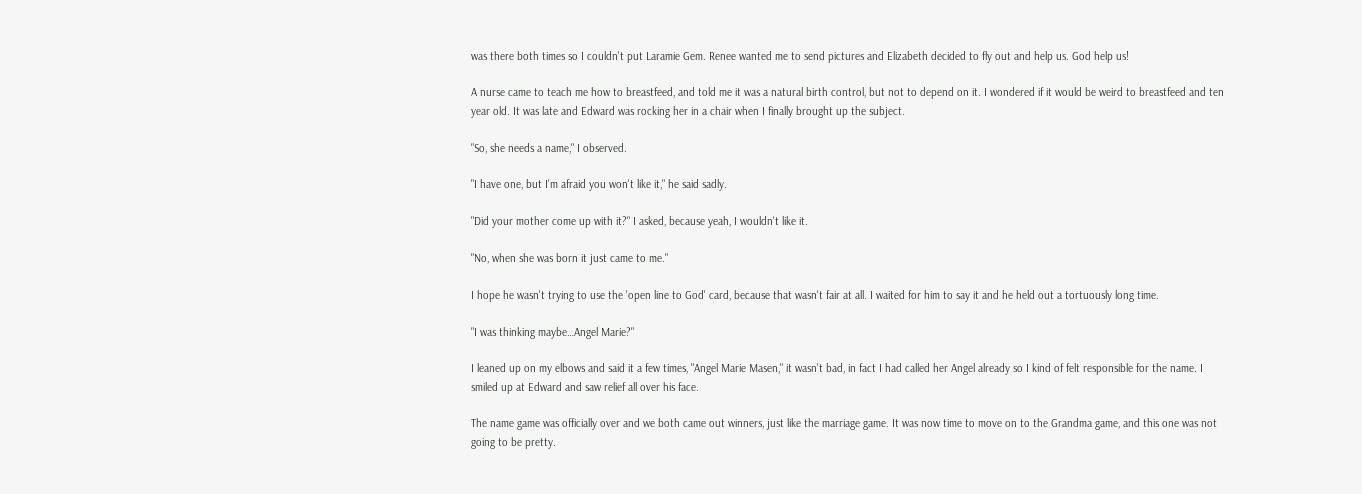was there both times so I couldn't put Laramie Gem. Renee wanted me to send pictures and Elizabeth decided to fly out and help us. God help us!

A nurse came to teach me how to breastfeed, and told me it was a natural birth control, but not to depend on it. I wondered if it would be weird to breastfeed and ten year old. It was late and Edward was rocking her in a chair when I finally brought up the subject.

"So, she needs a name," I observed.

"I have one, but I'm afraid you won't like it," he said sadly.

"Did your mother come up with it?" I asked, because yeah, I wouldn't like it.

"No, when she was born it just came to me."

I hope he wasn't trying to use the 'open line to God' card, because that wasn't fair at all. I waited for him to say it and he held out a tortuously long time.

"I was thinking maybe…Angel Marie?"

I leaned up on my elbows and said it a few times, "Angel Marie Masen," it wasn't bad, in fact I had called her Angel already so I kind of felt responsible for the name. I smiled up at Edward and saw relief all over his face.

The name game was officially over and we both came out winners, just like the marriage game. It was now time to move on to the Grandma game, and this one was not going to be pretty.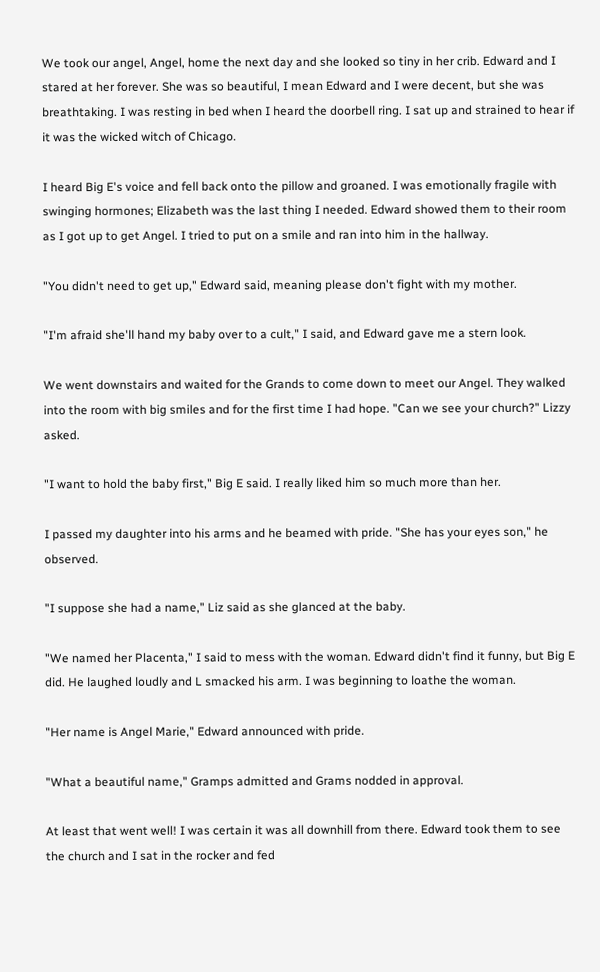We took our angel, Angel, home the next day and she looked so tiny in her crib. Edward and I stared at her forever. She was so beautiful, I mean Edward and I were decent, but she was breathtaking. I was resting in bed when I heard the doorbell ring. I sat up and strained to hear if it was the wicked witch of Chicago.

I heard Big E's voice and fell back onto the pillow and groaned. I was emotionally fragile with swinging hormones; Elizabeth was the last thing I needed. Edward showed them to their room as I got up to get Angel. I tried to put on a smile and ran into him in the hallway.

"You didn't need to get up," Edward said, meaning please don't fight with my mother.

"I'm afraid she'll hand my baby over to a cult," I said, and Edward gave me a stern look.

We went downstairs and waited for the Grands to come down to meet our Angel. They walked into the room with big smiles and for the first time I had hope. "Can we see your church?" Lizzy asked.

"I want to hold the baby first," Big E said. I really liked him so much more than her.

I passed my daughter into his arms and he beamed with pride. "She has your eyes son," he observed.

"I suppose she had a name," Liz said as she glanced at the baby.

"We named her Placenta," I said to mess with the woman. Edward didn't find it funny, but Big E did. He laughed loudly and L smacked his arm. I was beginning to loathe the woman.

"Her name is Angel Marie," Edward announced with pride.

"What a beautiful name," Gramps admitted and Grams nodded in approval.

At least that went well! I was certain it was all downhill from there. Edward took them to see the church and I sat in the rocker and fed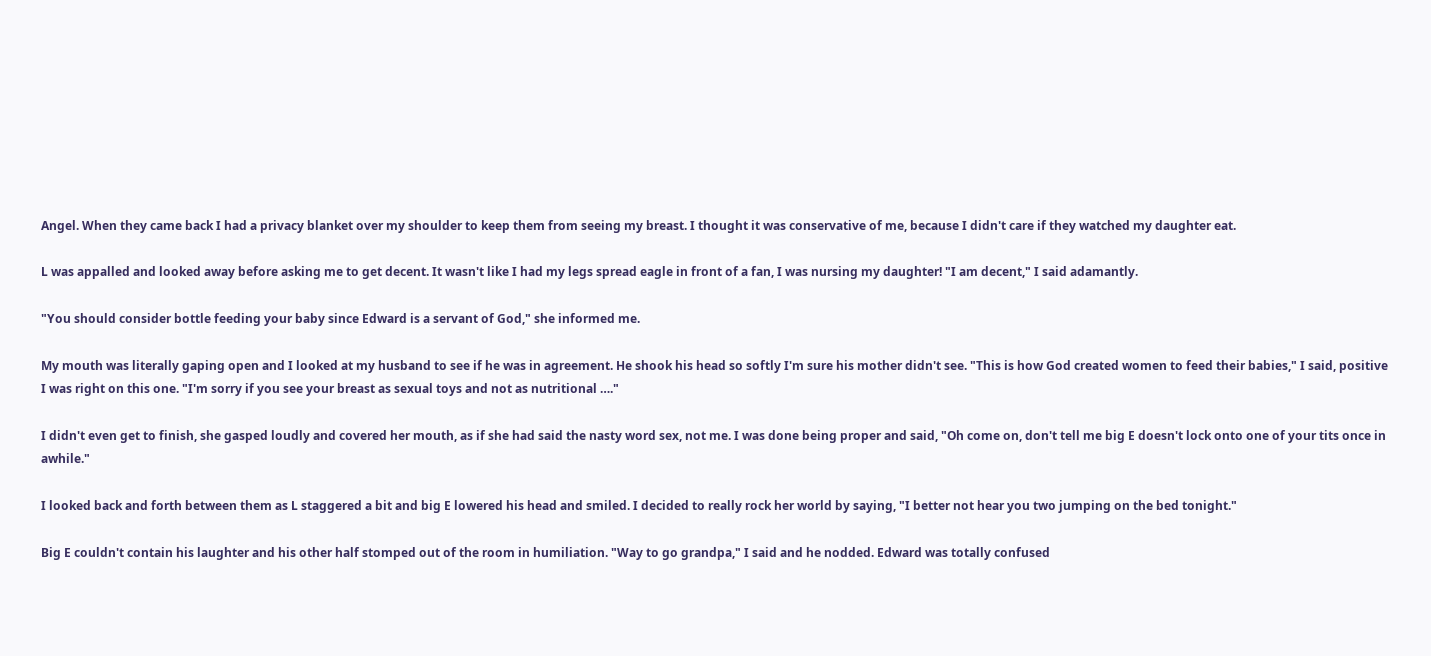Angel. When they came back I had a privacy blanket over my shoulder to keep them from seeing my breast. I thought it was conservative of me, because I didn't care if they watched my daughter eat.

L was appalled and looked away before asking me to get decent. It wasn't like I had my legs spread eagle in front of a fan, I was nursing my daughter! "I am decent," I said adamantly.

"You should consider bottle feeding your baby since Edward is a servant of God," she informed me.

My mouth was literally gaping open and I looked at my husband to see if he was in agreement. He shook his head so softly I'm sure his mother didn't see. "This is how God created women to feed their babies," I said, positive I was right on this one. "I'm sorry if you see your breast as sexual toys and not as nutritional …."

I didn't even get to finish, she gasped loudly and covered her mouth, as if she had said the nasty word sex, not me. I was done being proper and said, "Oh come on, don't tell me big E doesn't lock onto one of your tits once in awhile."

I looked back and forth between them as L staggered a bit and big E lowered his head and smiled. I decided to really rock her world by saying, "I better not hear you two jumping on the bed tonight."

Big E couldn't contain his laughter and his other half stomped out of the room in humiliation. "Way to go grandpa," I said and he nodded. Edward was totally confused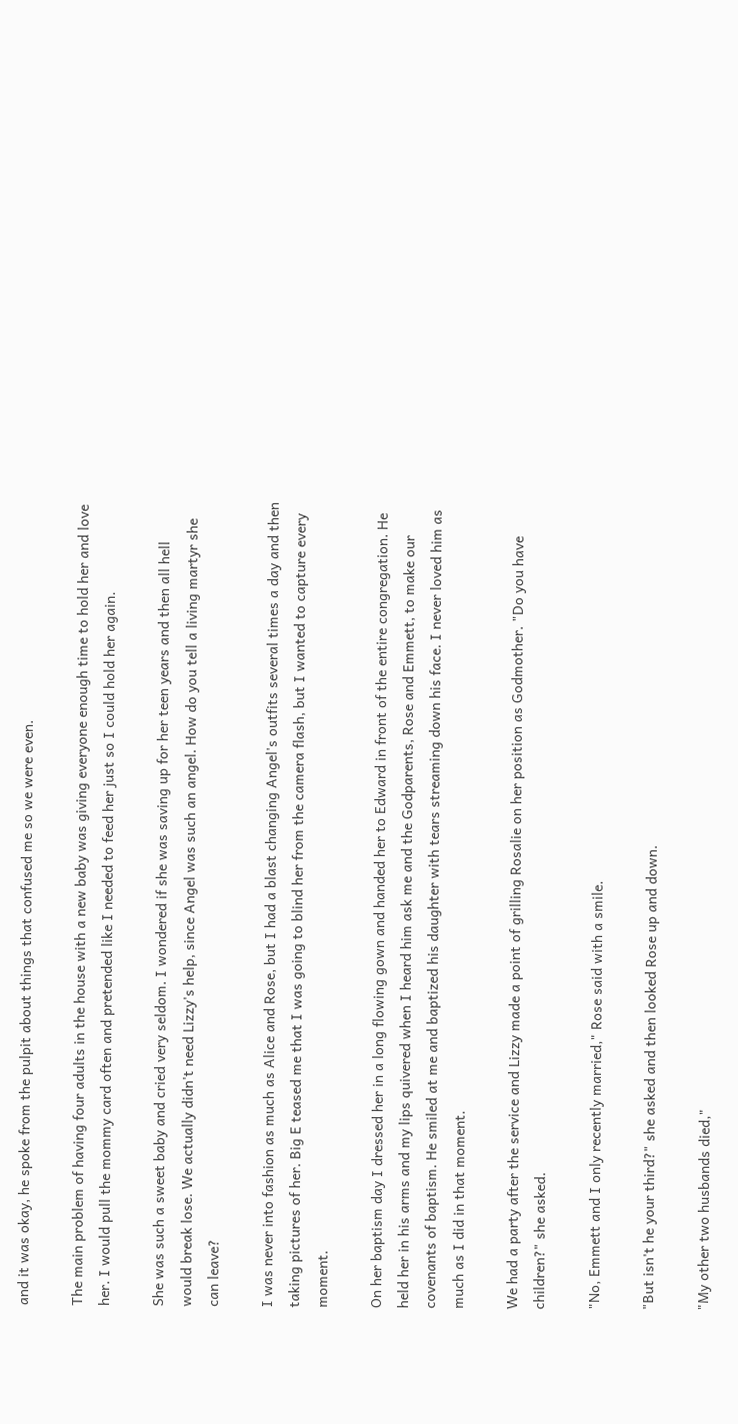and it was okay, he spoke from the pulpit about things that confused me so we were even.

The main problem of having four adults in the house with a new baby was giving everyone enough time to hold her and love her. I would pull the mommy card often and pretended like I needed to feed her just so I could hold her again.

She was such a sweet baby and cried very seldom. I wondered if she was saving up for her teen years and then all hell would break lose. We actually didn't need Lizzy's help, since Angel was such an angel. How do you tell a living martyr she can leave?

I was never into fashion as much as Alice and Rose, but I had a blast changing Angel's outfits several times a day and then taking pictures of her. Big E teased me that I was going to blind her from the camera flash, but I wanted to capture every moment.

On her baptism day I dressed her in a long flowing gown and handed her to Edward in front of the entire congregation. He held her in his arms and my lips quivered when I heard him ask me and the Godparents, Rose and Emmett, to make our covenants of baptism. He smiled at me and baptized his daughter with tears streaming down his face. I never loved him as much as I did in that moment.

We had a party after the service and Lizzy made a point of grilling Rosalie on her position as Godmother. "Do you have children?" she asked.

"No, Emmett and I only recently married," Rose said with a smile.

"But isn't he your third?" she asked and then looked Rose up and down.

"My other two husbands died,"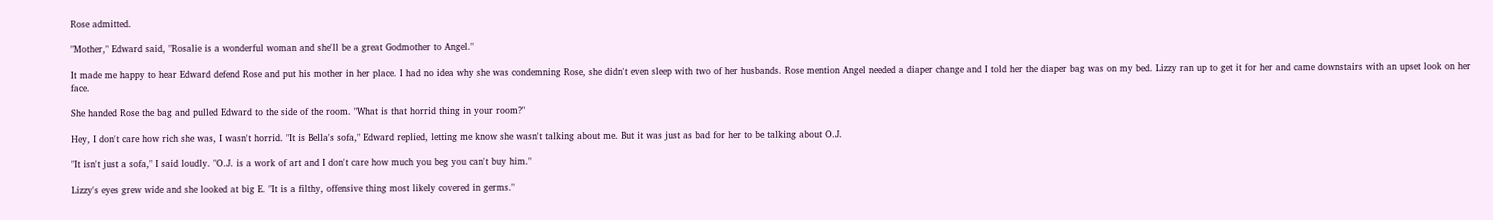Rose admitted.

"Mother," Edward said, "Rosalie is a wonderful woman and she'll be a great Godmother to Angel."

It made me happy to hear Edward defend Rose and put his mother in her place. I had no idea why she was condemning Rose, she didn't even sleep with two of her husbands. Rose mention Angel needed a diaper change and I told her the diaper bag was on my bed. Lizzy ran up to get it for her and came downstairs with an upset look on her face.

She handed Rose the bag and pulled Edward to the side of the room. "What is that horrid thing in your room?"

Hey, I don't care how rich she was, I wasn't horrid. "It is Bella's sofa," Edward replied, letting me know she wasn't talking about me. But it was just as bad for her to be talking about O.J.

"It isn't just a sofa," I said loudly. "O.J. is a work of art and I don't care how much you beg you can't buy him."

Lizzy's eyes grew wide and she looked at big E. "It is a filthy, offensive thing most likely covered in germs."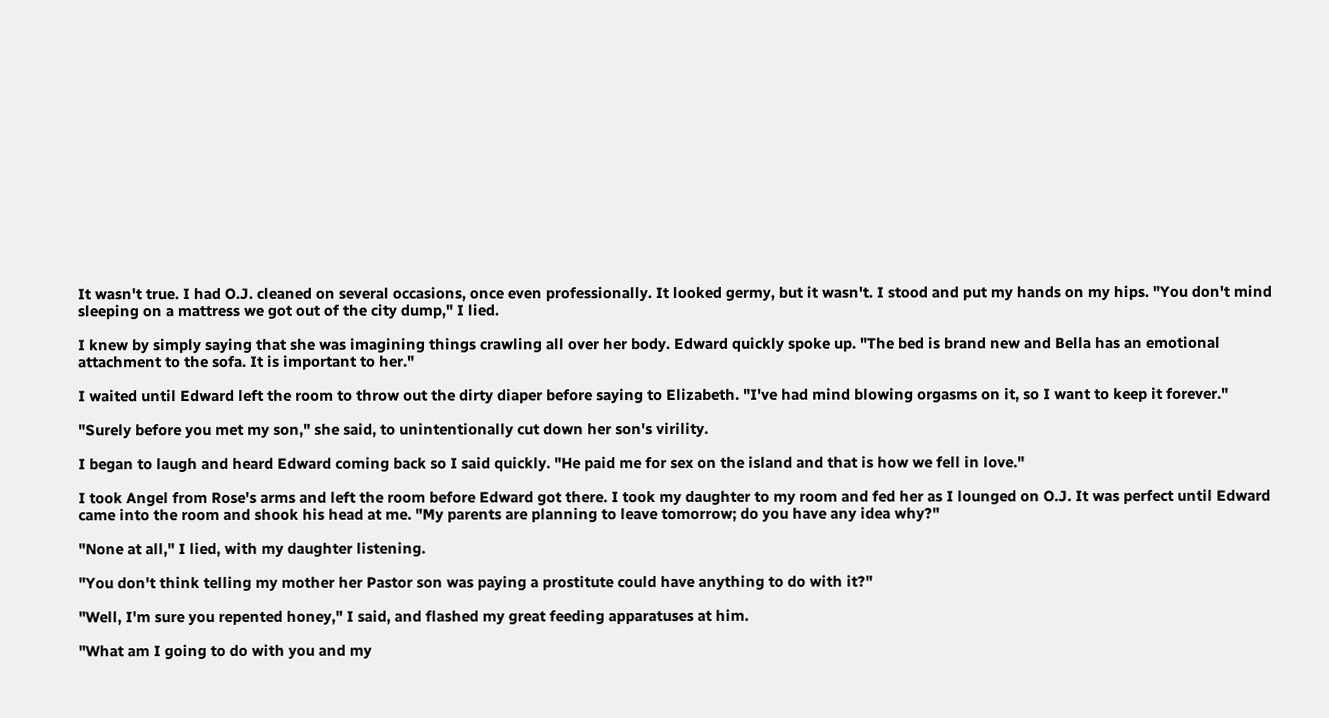It wasn't true. I had O.J. cleaned on several occasions, once even professionally. It looked germy, but it wasn't. I stood and put my hands on my hips. "You don't mind sleeping on a mattress we got out of the city dump," I lied.

I knew by simply saying that she was imagining things crawling all over her body. Edward quickly spoke up. "The bed is brand new and Bella has an emotional attachment to the sofa. It is important to her."

I waited until Edward left the room to throw out the dirty diaper before saying to Elizabeth. "I've had mind blowing orgasms on it, so I want to keep it forever."

"Surely before you met my son," she said, to unintentionally cut down her son's virility.

I began to laugh and heard Edward coming back so I said quickly. "He paid me for sex on the island and that is how we fell in love."

I took Angel from Rose's arms and left the room before Edward got there. I took my daughter to my room and fed her as I lounged on O.J. It was perfect until Edward came into the room and shook his head at me. "My parents are planning to leave tomorrow; do you have any idea why?"

"None at all," I lied, with my daughter listening.

"You don't think telling my mother her Pastor son was paying a prostitute could have anything to do with it?"

"Well, I'm sure you repented honey," I said, and flashed my great feeding apparatuses at him.

"What am I going to do with you and my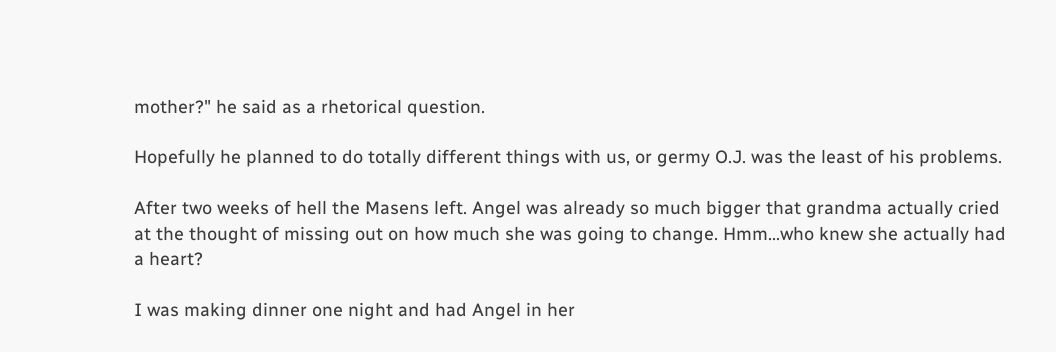mother?" he said as a rhetorical question.

Hopefully he planned to do totally different things with us, or germy O.J. was the least of his problems.

After two weeks of hell the Masens left. Angel was already so much bigger that grandma actually cried at the thought of missing out on how much she was going to change. Hmm…who knew she actually had a heart?

I was making dinner one night and had Angel in her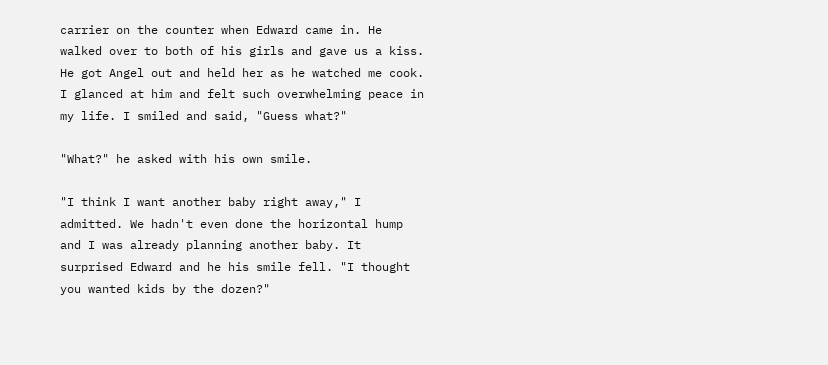carrier on the counter when Edward came in. He walked over to both of his girls and gave us a kiss. He got Angel out and held her as he watched me cook. I glanced at him and felt such overwhelming peace in my life. I smiled and said, "Guess what?"

"What?" he asked with his own smile.

"I think I want another baby right away," I admitted. We hadn't even done the horizontal hump and I was already planning another baby. It surprised Edward and he his smile fell. "I thought you wanted kids by the dozen?"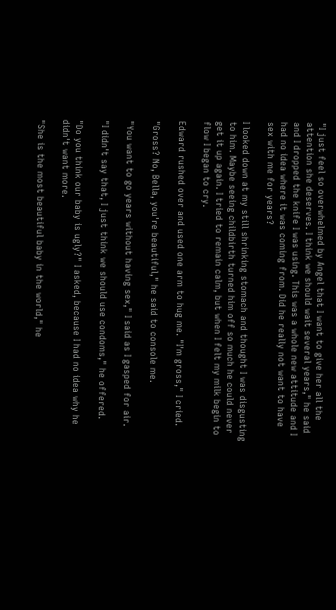"I just feel so overwhelmed by Angel that I want to give her all the attention she deserves. I think we should wait several years," he said and I dropped the knife I was using. This was a whole new attitude and I had no idea where it was coming from. Did he really not want to have sex with me for years?

I looked down at my still shrinking stomach and thought I was disgusting to him. Maybe seeing childbirth turned him off so much he could never get it up again. I tried to remain calm, but when I felt my milk begin to flow I began to cry.

Edward rushed over and used one arm to hug me. "I'm gross," I cried.

"Gross? No, Bella, you're beautiful," he said to console me.

"You want to go years without having sex," I said as I gasped for air.

"I didn't say that, I just think we should use condoms," he offered.

"Do you think our baby is ugly?" I asked, because I had no idea why he didn't want more.

"She is the most beautiful baby in the world," he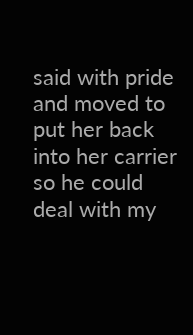said with pride and moved to put her back into her carrier so he could deal with my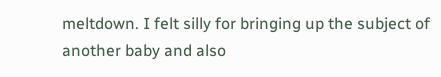meltdown. I felt silly for bringing up the subject of another baby and also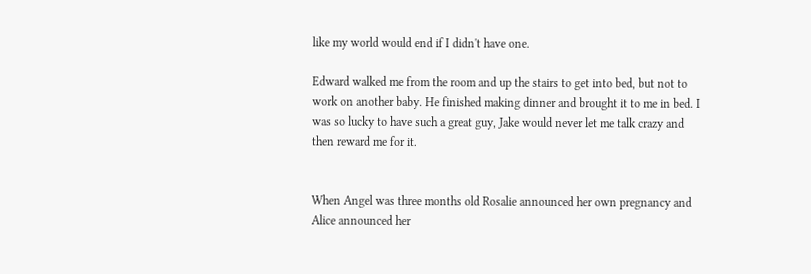like my world would end if I didn't have one.

Edward walked me from the room and up the stairs to get into bed, but not to work on another baby. He finished making dinner and brought it to me in bed. I was so lucky to have such a great guy, Jake would never let me talk crazy and then reward me for it.


When Angel was three months old Rosalie announced her own pregnancy and Alice announced her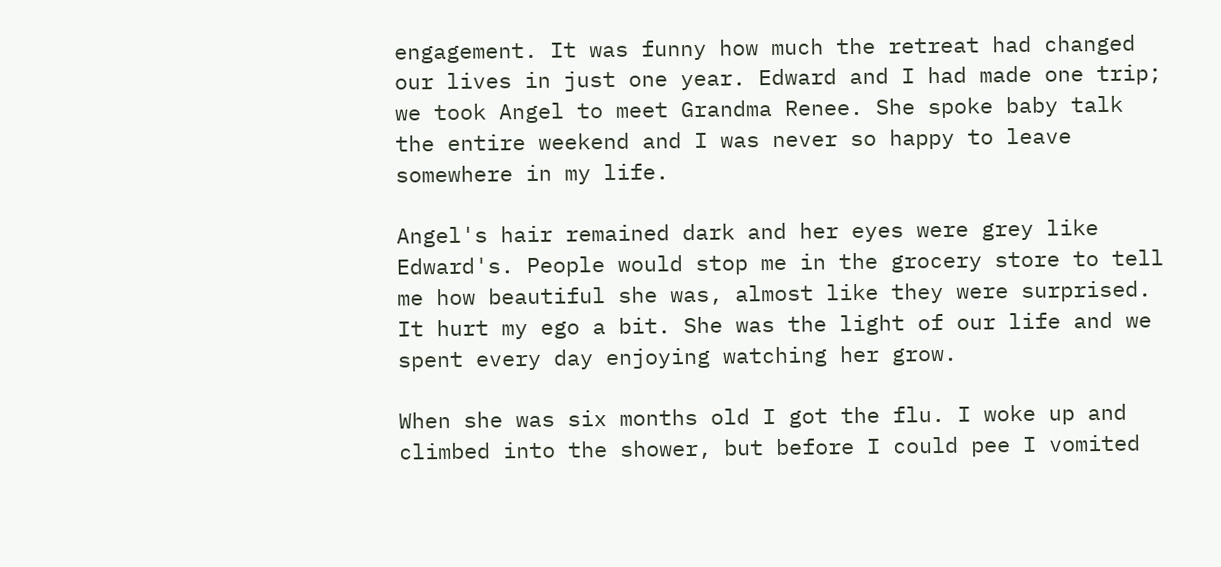engagement. It was funny how much the retreat had changed our lives in just one year. Edward and I had made one trip; we took Angel to meet Grandma Renee. She spoke baby talk the entire weekend and I was never so happy to leave somewhere in my life.

Angel's hair remained dark and her eyes were grey like Edward's. People would stop me in the grocery store to tell me how beautiful she was, almost like they were surprised. It hurt my ego a bit. She was the light of our life and we spent every day enjoying watching her grow.

When she was six months old I got the flu. I woke up and climbed into the shower, but before I could pee I vomited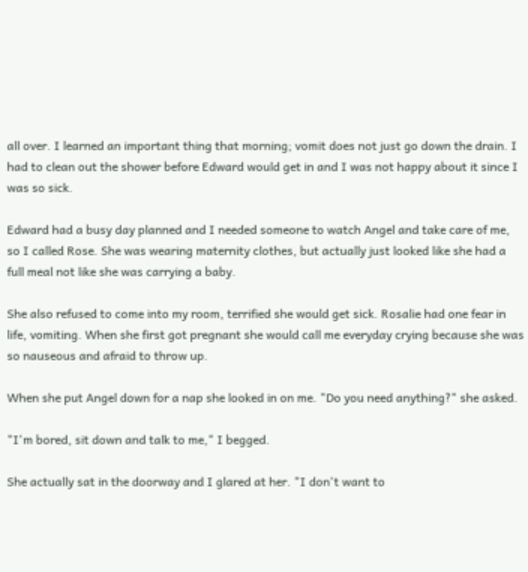all over. I learned an important thing that morning; vomit does not just go down the drain. I had to clean out the shower before Edward would get in and I was not happy about it since I was so sick.

Edward had a busy day planned and I needed someone to watch Angel and take care of me, so I called Rose. She was wearing maternity clothes, but actually just looked like she had a full meal not like she was carrying a baby.

She also refused to come into my room, terrified she would get sick. Rosalie had one fear in life, vomiting. When she first got pregnant she would call me everyday crying because she was so nauseous and afraid to throw up.

When she put Angel down for a nap she looked in on me. "Do you need anything?" she asked.

"I'm bored, sit down and talk to me," I begged.

She actually sat in the doorway and I glared at her. "I don't want to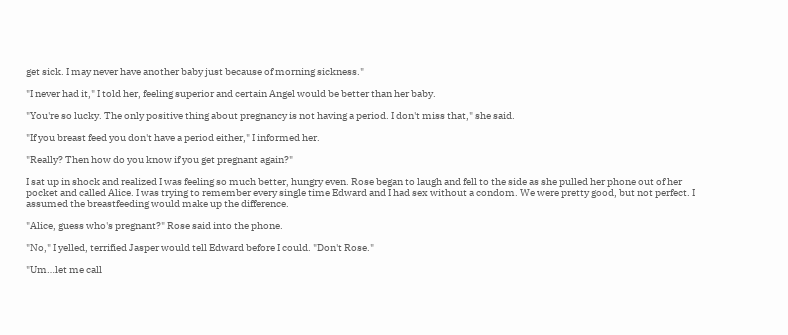get sick. I may never have another baby just because of morning sickness."

"I never had it," I told her, feeling superior and certain Angel would be better than her baby.

"You're so lucky. The only positive thing about pregnancy is not having a period. I don't miss that," she said.

"If you breast feed you don't have a period either," I informed her.

"Really? Then how do you know if you get pregnant again?"

I sat up in shock and realized I was feeling so much better, hungry even. Rose began to laugh and fell to the side as she pulled her phone out of her pocket and called Alice. I was trying to remember every single time Edward and I had sex without a condom. We were pretty good, but not perfect. I assumed the breastfeeding would make up the difference.

"Alice, guess who's pregnant?" Rose said into the phone.

"No," I yelled, terrified Jasper would tell Edward before I could. "Don't Rose."

"Um…let me call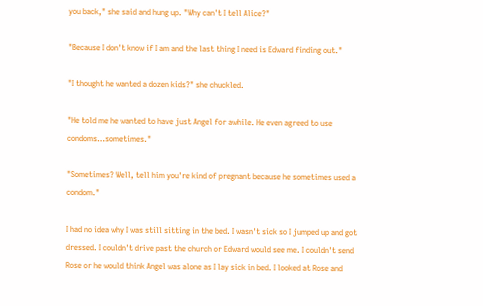you back," she said and hung up. "Why can't I tell Alice?"

"Because I don't know if I am and the last thing I need is Edward finding out."

"I thought he wanted a dozen kids?" she chuckled.

"He told me he wanted to have just Angel for awhile. He even agreed to use condoms…sometimes."

"Sometimes? Well, tell him you're kind of pregnant because he sometimes used a condom."

I had no idea why I was still sitting in the bed. I wasn't sick so I jumped up and got dressed. I couldn't drive past the church or Edward would see me. I couldn't send Rose or he would think Angel was alone as I lay sick in bed. I looked at Rose and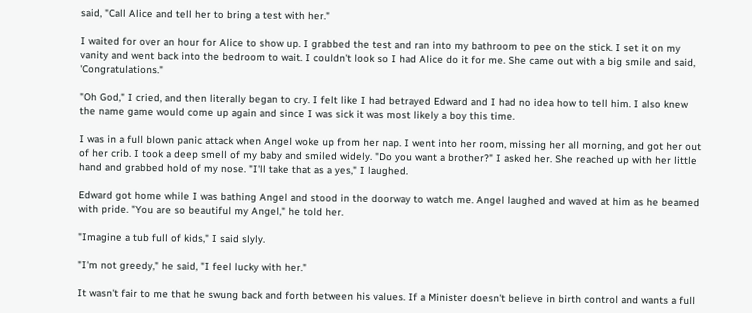said, "Call Alice and tell her to bring a test with her."

I waited for over an hour for Alice to show up. I grabbed the test and ran into my bathroom to pee on the stick. I set it on my vanity and went back into the bedroom to wait. I couldn't look so I had Alice do it for me. She came out with a big smile and said, 'Congratulations."

"Oh God," I cried, and then literally began to cry. I felt like I had betrayed Edward and I had no idea how to tell him. I also knew the name game would come up again and since I was sick it was most likely a boy this time.

I was in a full blown panic attack when Angel woke up from her nap. I went into her room, missing her all morning, and got her out of her crib. I took a deep smell of my baby and smiled widely. "Do you want a brother?" I asked her. She reached up with her little hand and grabbed hold of my nose. "I'll take that as a yes," I laughed.

Edward got home while I was bathing Angel and stood in the doorway to watch me. Angel laughed and waved at him as he beamed with pride. "You are so beautiful my Angel," he told her.

"Imagine a tub full of kids," I said slyly.

"I'm not greedy," he said, "I feel lucky with her."

It wasn't fair to me that he swung back and forth between his values. If a Minister doesn't believe in birth control and wants a full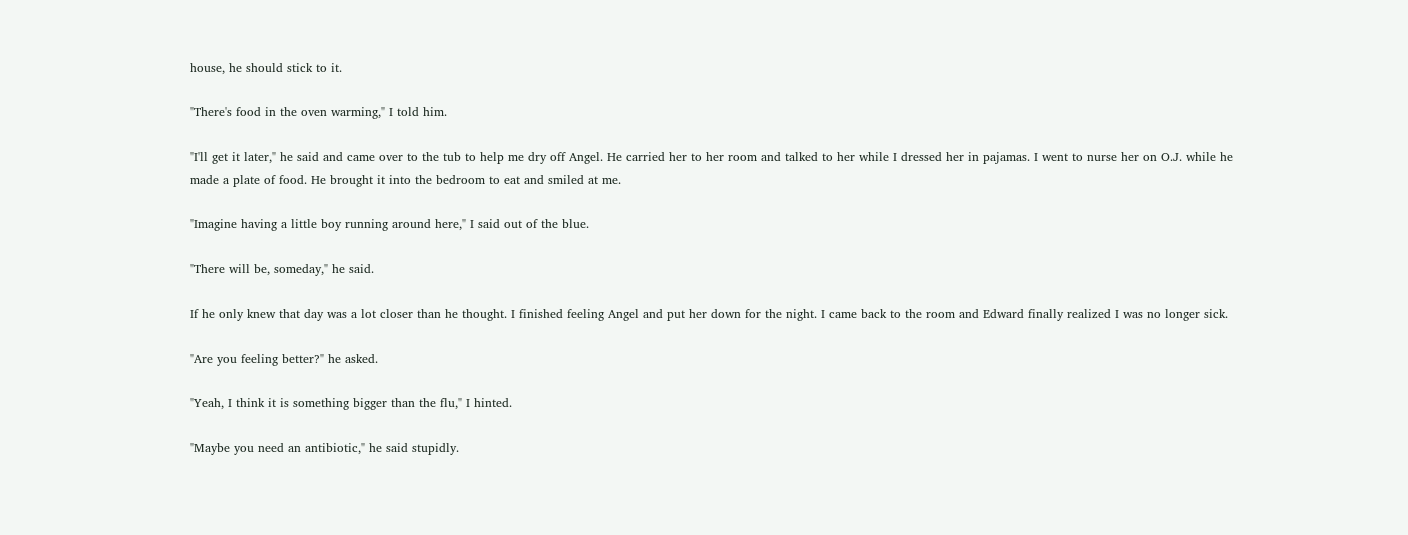house, he should stick to it.

"There's food in the oven warming," I told him.

"I'll get it later," he said and came over to the tub to help me dry off Angel. He carried her to her room and talked to her while I dressed her in pajamas. I went to nurse her on O.J. while he made a plate of food. He brought it into the bedroom to eat and smiled at me.

"Imagine having a little boy running around here," I said out of the blue.

"There will be, someday," he said.

If he only knew that day was a lot closer than he thought. I finished feeling Angel and put her down for the night. I came back to the room and Edward finally realized I was no longer sick.

"Are you feeling better?" he asked.

"Yeah, I think it is something bigger than the flu," I hinted.

"Maybe you need an antibiotic," he said stupidly.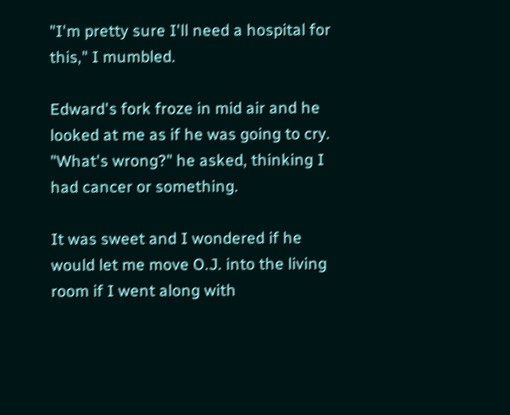"I'm pretty sure I'll need a hospital for this," I mumbled.

Edward's fork froze in mid air and he looked at me as if he was going to cry. "What's wrong?" he asked, thinking I had cancer or something.

It was sweet and I wondered if he would let me move O.J. into the living room if I went along with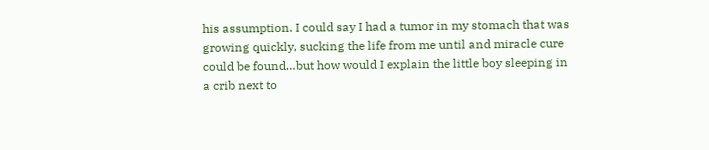his assumption. I could say I had a tumor in my stomach that was growing quickly, sucking the life from me until and miracle cure could be found…but how would I explain the little boy sleeping in a crib next to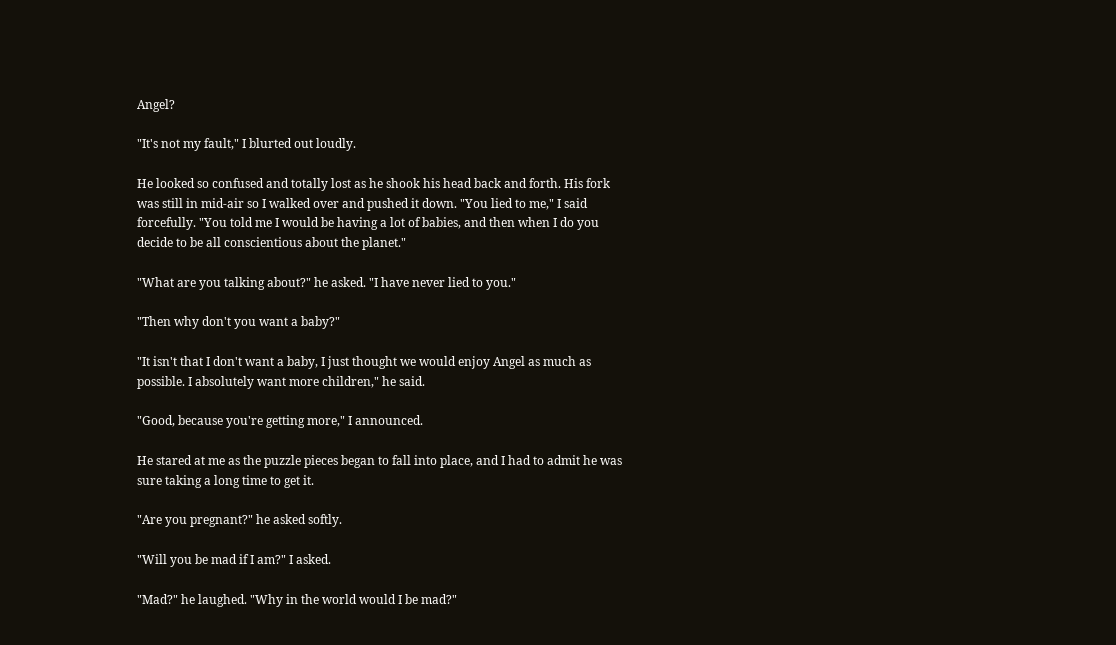Angel?

"It's not my fault," I blurted out loudly.

He looked so confused and totally lost as he shook his head back and forth. His fork was still in mid-air so I walked over and pushed it down. "You lied to me," I said forcefully. "You told me I would be having a lot of babies, and then when I do you decide to be all conscientious about the planet."

"What are you talking about?" he asked. "I have never lied to you."

"Then why don't you want a baby?"

"It isn't that I don't want a baby, I just thought we would enjoy Angel as much as possible. I absolutely want more children," he said.

"Good, because you're getting more," I announced.

He stared at me as the puzzle pieces began to fall into place, and I had to admit he was sure taking a long time to get it.

"Are you pregnant?" he asked softly.

"Will you be mad if I am?" I asked.

"Mad?" he laughed. "Why in the world would I be mad?"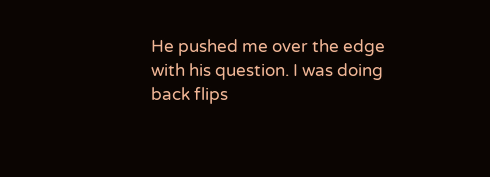He pushed me over the edge with his question. I was doing back flips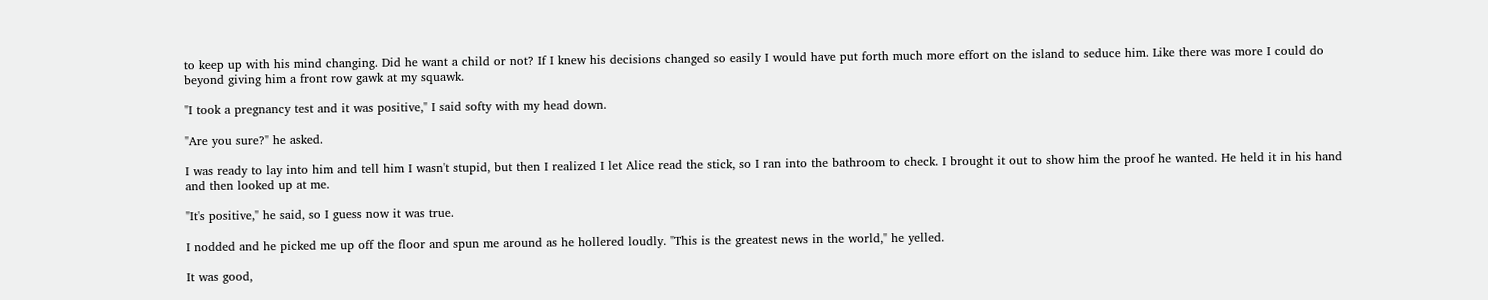to keep up with his mind changing. Did he want a child or not? If I knew his decisions changed so easily I would have put forth much more effort on the island to seduce him. Like there was more I could do beyond giving him a front row gawk at my squawk.

"I took a pregnancy test and it was positive," I said softy with my head down.

"Are you sure?" he asked.

I was ready to lay into him and tell him I wasn't stupid, but then I realized I let Alice read the stick, so I ran into the bathroom to check. I brought it out to show him the proof he wanted. He held it in his hand and then looked up at me.

"It's positive," he said, so I guess now it was true.

I nodded and he picked me up off the floor and spun me around as he hollered loudly. "This is the greatest news in the world," he yelled.

It was good,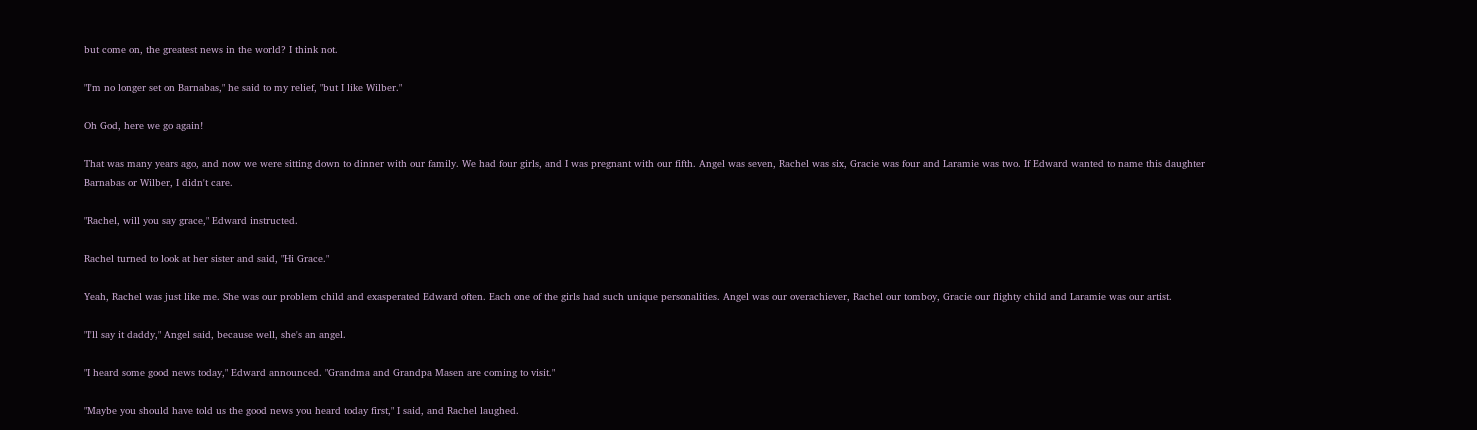but come on, the greatest news in the world? I think not.

"I'm no longer set on Barnabas," he said to my relief, "but I like Wilber."

Oh God, here we go again!

That was many years ago, and now we were sitting down to dinner with our family. We had four girls, and I was pregnant with our fifth. Angel was seven, Rachel was six, Gracie was four and Laramie was two. If Edward wanted to name this daughter Barnabas or Wilber, I didn't care.

"Rachel, will you say grace," Edward instructed.

Rachel turned to look at her sister and said, "Hi Grace."

Yeah, Rachel was just like me. She was our problem child and exasperated Edward often. Each one of the girls had such unique personalities. Angel was our overachiever, Rachel our tomboy, Gracie our flighty child and Laramie was our artist.

"I'll say it daddy," Angel said, because well, she's an angel.

"I heard some good news today," Edward announced. "Grandma and Grandpa Masen are coming to visit."

"Maybe you should have told us the good news you heard today first," I said, and Rachel laughed.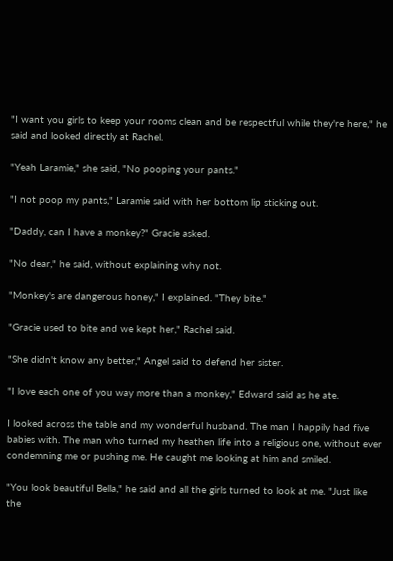"I want you girls to keep your rooms clean and be respectful while they're here," he said and looked directly at Rachel.

"Yeah Laramie," she said, "No pooping your pants."

"I not poop my pants," Laramie said with her bottom lip sticking out.

"Daddy, can I have a monkey?" Gracie asked.

"No dear," he said, without explaining why not.

"Monkey's are dangerous honey," I explained. "They bite."

"Gracie used to bite and we kept her," Rachel said.

"She didn't know any better," Angel said to defend her sister.

"I love each one of you way more than a monkey," Edward said as he ate.

I looked across the table and my wonderful husband. The man I happily had five babies with. The man who turned my heathen life into a religious one, without ever condemning me or pushing me. He caught me looking at him and smiled.

"You look beautiful Bella," he said and all the girls turned to look at me. "Just like the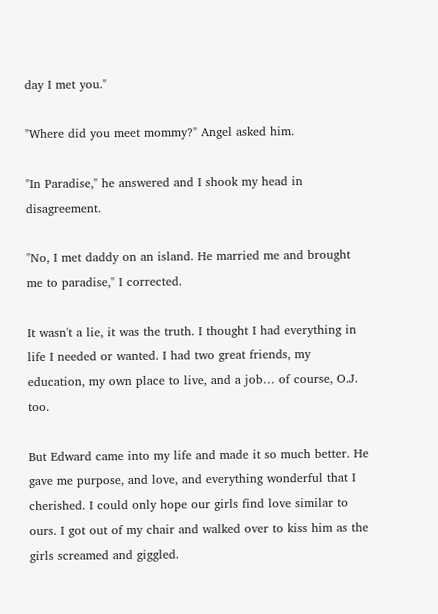day I met you."

"Where did you meet mommy?" Angel asked him.

"In Paradise," he answered and I shook my head in disagreement.

"No, I met daddy on an island. He married me and brought me to paradise," I corrected.

It wasn't a lie, it was the truth. I thought I had everything in life I needed or wanted. I had two great friends, my education, my own place to live, and a job… of course, O.J. too.

But Edward came into my life and made it so much better. He gave me purpose, and love, and everything wonderful that I cherished. I could only hope our girls find love similar to ours. I got out of my chair and walked over to kiss him as the girls screamed and giggled.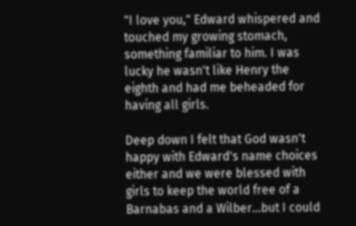"I love you," Edward whispered and touched my growing stomach, something familiar to him. I was lucky he wasn't like Henry the eighth and had me beheaded for having all girls.

Deep down I felt that God wasn't happy with Edward's name choices either and we were blessed with girls to keep the world free of a Barnabas and a Wilber…but I could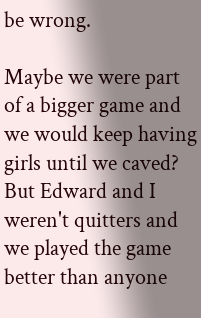be wrong.

Maybe we were part of a bigger game and we would keep having girls until we caved? But Edward and I weren't quitters and we played the game better than anyone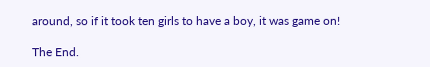around, so if it took ten girls to have a boy, it was game on!

The End.